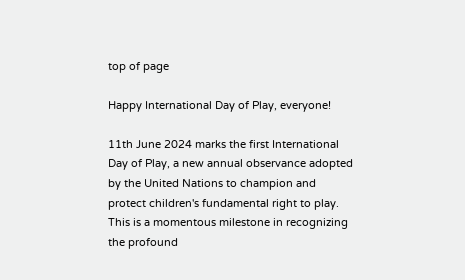top of page

Happy International Day of Play, everyone!

11th June 2024 marks the first International Day of Play, a new annual observance adopted by the United Nations to champion and protect children's fundamental right to play. This is a momentous milestone in recognizing the profound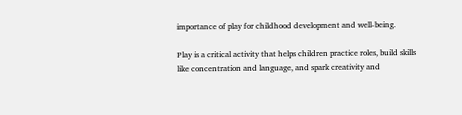importance of play for childhood development and well-being.

Play is a critical activity that helps children practice roles, build skills like concentration and language, and spark creativity and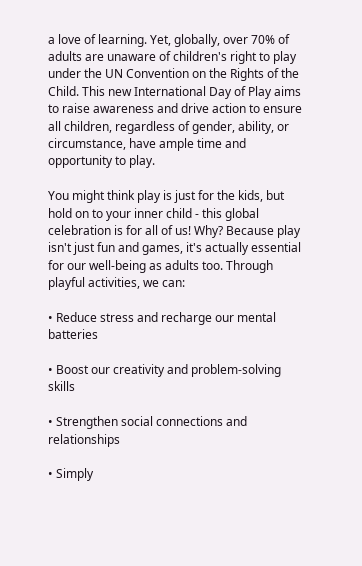a love of learning. Yet, globally, over 70% of adults are unaware of children's right to play under the UN Convention on the Rights of the Child. This new International Day of Play aims to raise awareness and drive action to ensure all children, regardless of gender, ability, or circumstance, have ample time and opportunity to play.

You might think play is just for the kids, but hold on to your inner child - this global celebration is for all of us! Why? Because play isn't just fun and games, it's actually essential for our well-being as adults too. Through playful activities, we can:

• Reduce stress and recharge our mental batteries

• Boost our creativity and problem-solving skills

• Strengthen social connections and relationships

• Simply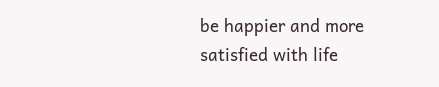be happier and more satisfied with life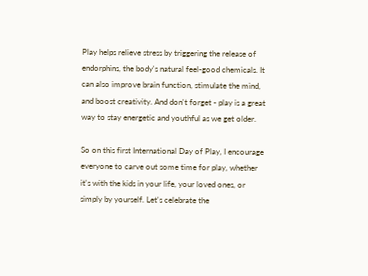Play helps relieve stress by triggering the release of endorphins, the body's natural feel-good chemicals. It can also improve brain function, stimulate the mind, and boost creativity. And don't forget - play is a great way to stay energetic and youthful as we get older.

So on this first International Day of Play, I encourage everyone to carve out some time for play, whether it's with the kids in your life, your loved ones, or simply by yourself. Let's celebrate the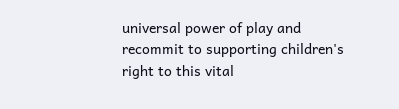universal power of play and recommit to supporting children's right to this vital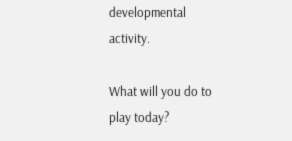developmental activity.

What will you do to play today?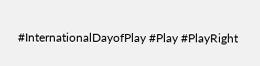#InternationalDayofPlay #Play #PlayRight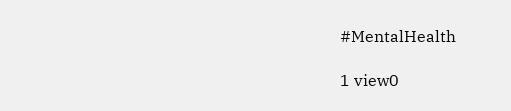#MentalHealth

1 view0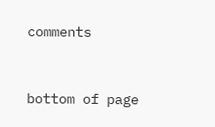comments


bottom of page